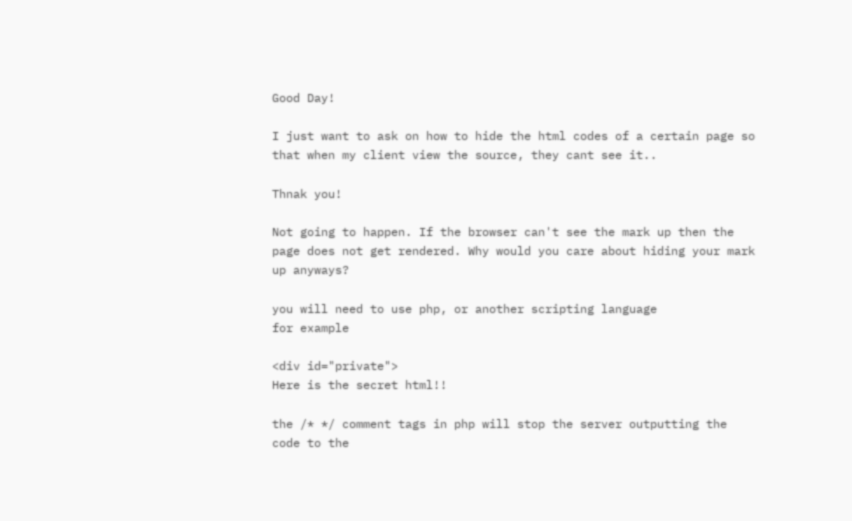Good Day!

I just want to ask on how to hide the html codes of a certain page so that when my client view the source, they cant see it..

Thnak you!

Not going to happen. If the browser can't see the mark up then the page does not get rendered. Why would you care about hiding your mark up anyways?

you will need to use php, or another scripting language
for example

<div id="private">
Here is the secret html!!

the /* */ comment tags in php will stop the server outputting the code to the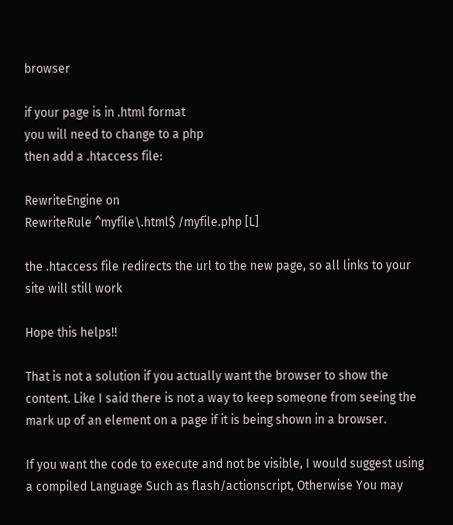browser

if your page is in .html format
you will need to change to a php
then add a .htaccess file:

RewriteEngine on
RewriteRule ^myfile\.html$ /myfile.php [L]

the .htaccess file redirects the url to the new page, so all links to your site will still work

Hope this helps!!

That is not a solution if you actually want the browser to show the content. Like I said there is not a way to keep someone from seeing the mark up of an element on a page if it is being shown in a browser.

If you want the code to execute and not be visible, I would suggest using a compiled Language Such as flash/actionscript, Otherwise You may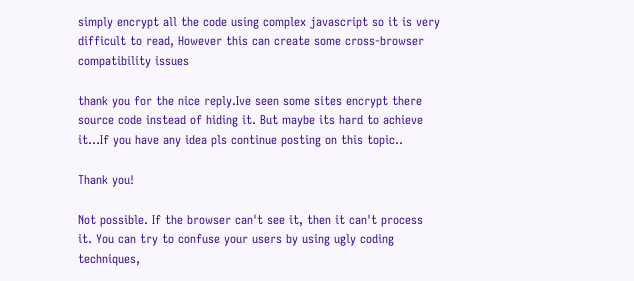simply encrypt all the code using complex javascript so it is very difficult to read, However this can create some cross-browser compatibility issues

thank you for the nice reply.Ive seen some sites encrypt there source code instead of hiding it. But maybe its hard to achieve it...If you have any idea pls continue posting on this topic..

Thank you!

Not possible. If the browser can't see it, then it can't process it. You can try to confuse your users by using ugly coding techniques,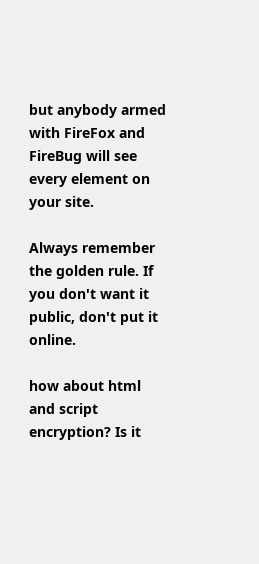but anybody armed with FireFox and FireBug will see every element on your site.

Always remember the golden rule. If you don't want it public, don't put it online.

how about html and script encryption? Is it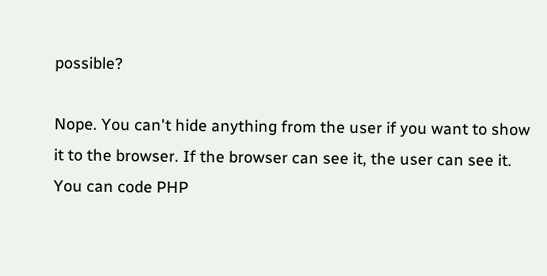possible?

Nope. You can't hide anything from the user if you want to show it to the browser. If the browser can see it, the user can see it. You can code PHP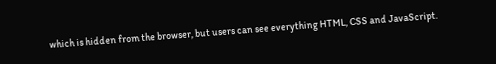which is hidden from the browser, but users can see everything HTML, CSS and JavaScript.